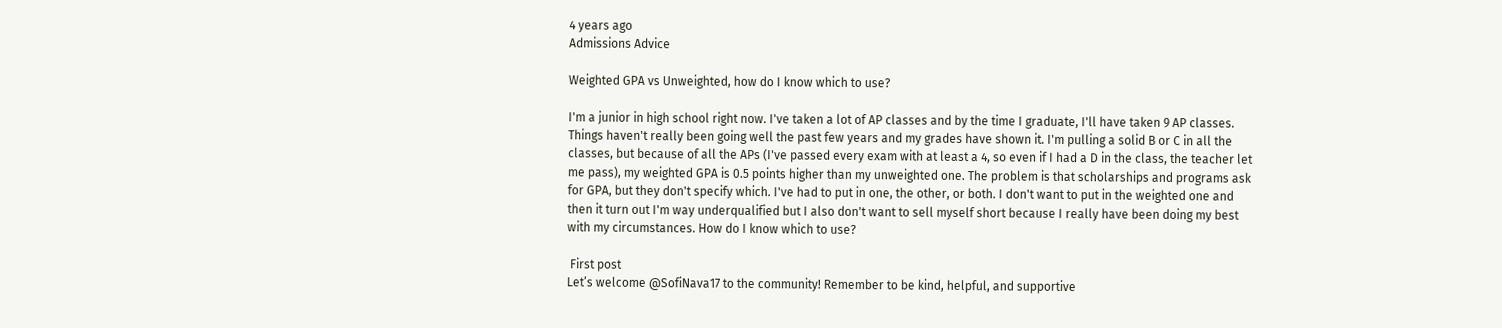4 years ago
Admissions Advice

Weighted GPA vs Unweighted, how do I know which to use?

I'm a junior in high school right now. I've taken a lot of AP classes and by the time I graduate, I'll have taken 9 AP classes. Things haven't really been going well the past few years and my grades have shown it. I'm pulling a solid B or C in all the classes, but because of all the APs (I've passed every exam with at least a 4, so even if I had a D in the class, the teacher let me pass), my weighted GPA is 0.5 points higher than my unweighted one. The problem is that scholarships and programs ask for GPA, but they don't specify which. I've had to put in one, the other, or both. I don't want to put in the weighted one and then it turn out I'm way underqualified but I also don't want to sell myself short because I really have been doing my best with my circumstances. How do I know which to use?

 First post
Let’s welcome @SofiNava17 to the community! Remember to be kind, helpful, and supportive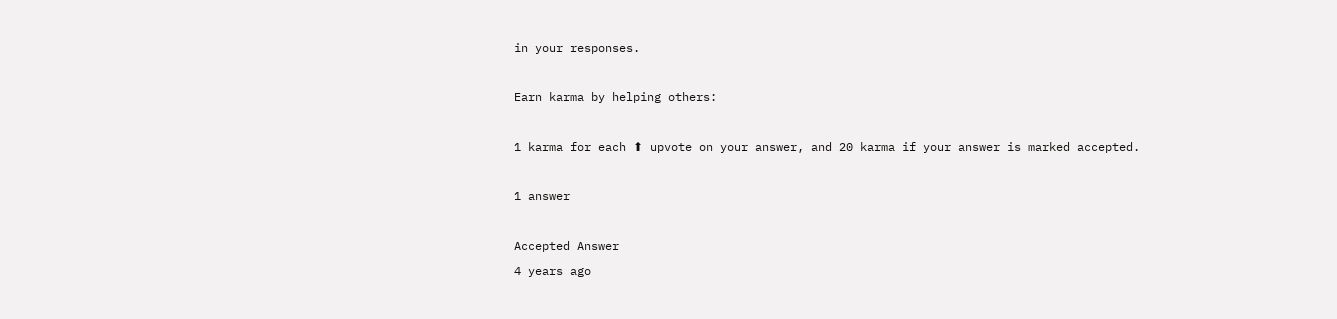in your responses.

Earn karma by helping others:

1 karma for each ⬆ upvote on your answer, and 20 karma if your answer is marked accepted.

1 answer

Accepted Answer
4 years ago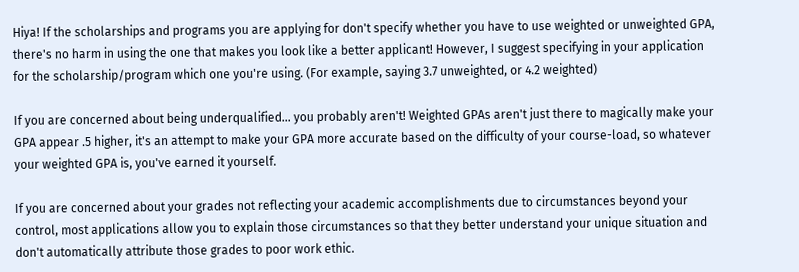Hiya! If the scholarships and programs you are applying for don't specify whether you have to use weighted or unweighted GPA, there's no harm in using the one that makes you look like a better applicant! However, I suggest specifying in your application for the scholarship/program which one you're using. (For example, saying 3.7 unweighted, or 4.2 weighted)

If you are concerned about being underqualified... you probably aren't! Weighted GPAs aren't just there to magically make your GPA appear .5 higher, it's an attempt to make your GPA more accurate based on the difficulty of your course-load, so whatever your weighted GPA is, you've earned it yourself.

If you are concerned about your grades not reflecting your academic accomplishments due to circumstances beyond your control, most applications allow you to explain those circumstances so that they better understand your unique situation and don't automatically attribute those grades to poor work ethic.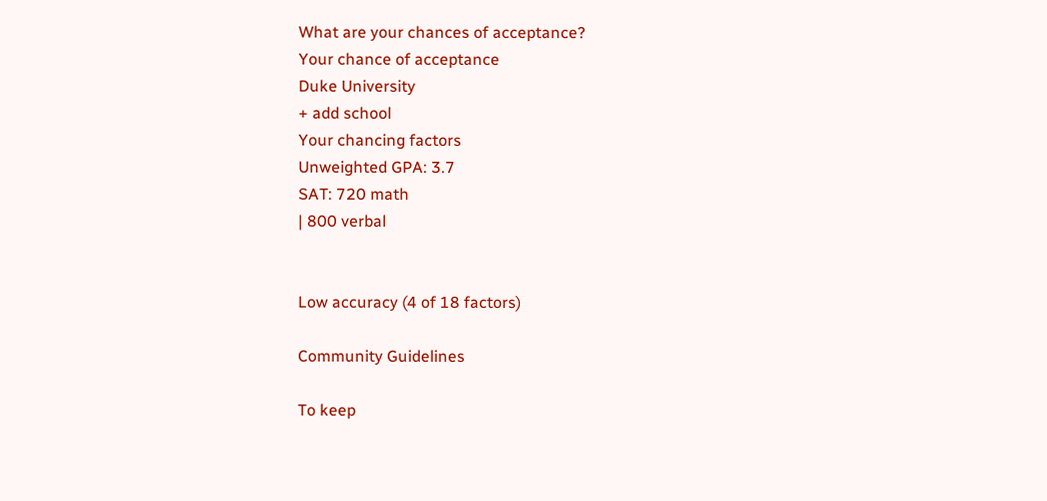What are your chances of acceptance?
Your chance of acceptance
Duke University
+ add school
Your chancing factors
Unweighted GPA: 3.7
SAT: 720 math
| 800 verbal


Low accuracy (4 of 18 factors)

Community Guidelines

To keep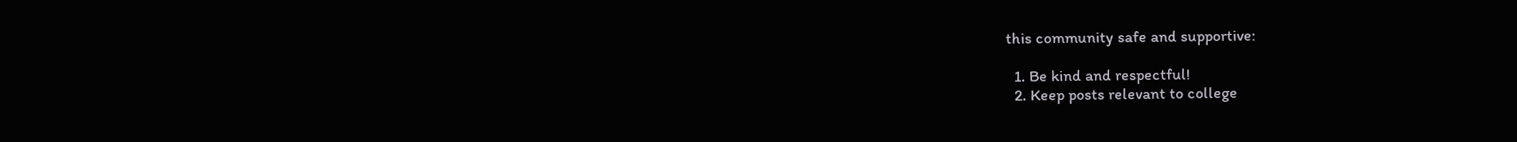this community safe and supportive:

  1. Be kind and respectful!
  2. Keep posts relevant to college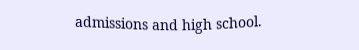admissions and high school.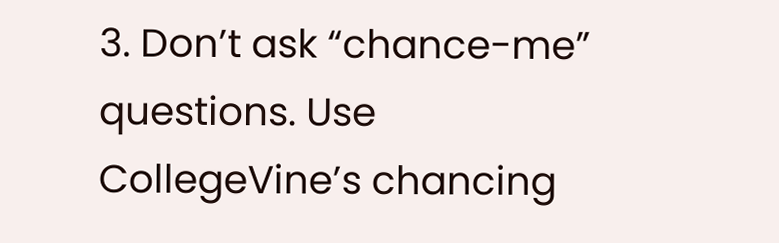3. Don’t ask “chance-me” questions. Use CollegeVine’s chancing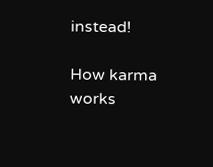instead!

How karma works